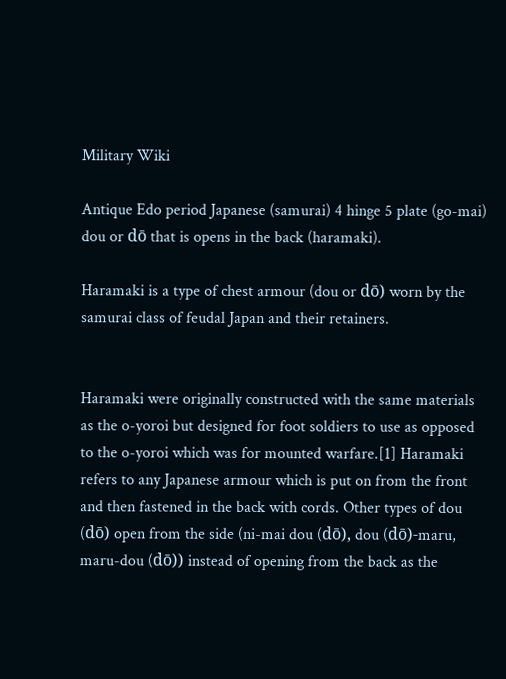Military Wiki

Antique Edo period Japanese (samurai) 4 hinge 5 plate (go-mai) dou or dō that is opens in the back (haramaki).

Haramaki is a type of chest armour (dou or dō) worn by the samurai class of feudal Japan and their retainers.


Haramaki were originally constructed with the same materials as the o-yoroi but designed for foot soldiers to use as opposed to the o-yoroi which was for mounted warfare.[1] Haramaki refers to any Japanese armour which is put on from the front and then fastened in the back with cords. Other types of dou (dō) open from the side (ni-mai dou (dō), dou (dō)-maru, maru-dou (dō)) instead of opening from the back as the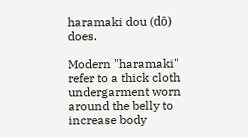haramaki dou (dō) does.

Modern "haramaki" refer to a thick cloth undergarment worn around the belly to increase body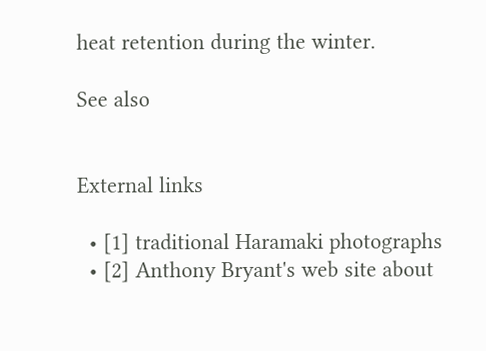heat retention during the winter.

See also


External links

  • [1] traditional Haramaki photographs
  • [2] Anthony Bryant's web site about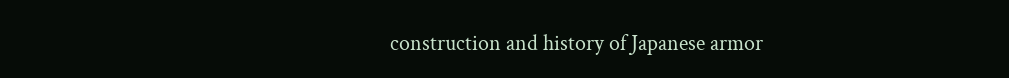construction and history of Japanese armor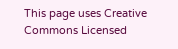This page uses Creative Commons Licensed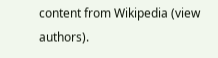content from Wikipedia (view authors).